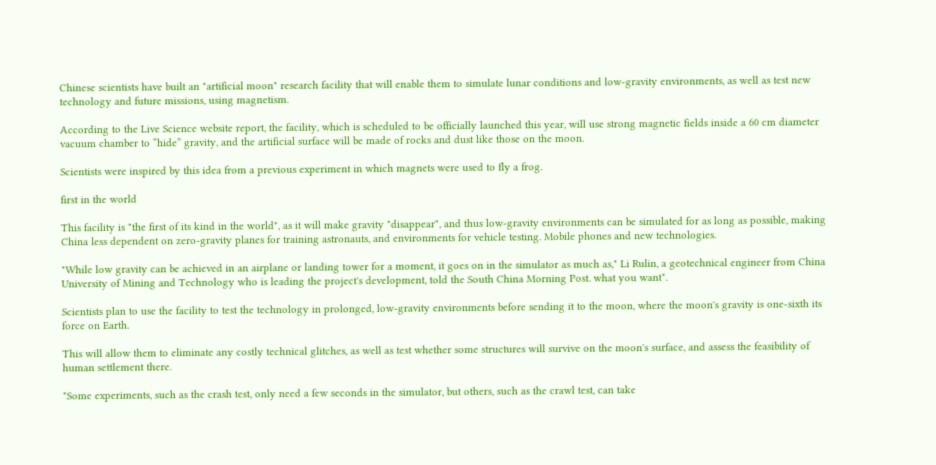Chinese scientists have built an "artificial moon" research facility that will enable them to simulate lunar conditions and low-gravity environments, as well as test new technology and future missions, using magnetism.

According to the Live Science website report, the facility, which is scheduled to be officially launched this year, will use strong magnetic fields inside a 60 cm diameter vacuum chamber to “hide” gravity, and the artificial surface will be made of rocks and dust like those on the moon.

Scientists were inspired by this idea from a previous experiment in which magnets were used to fly a frog.

first in the world

This facility is "the first of its kind in the world", as it will make gravity "disappear", and thus low-gravity environments can be simulated for as long as possible, making China less dependent on zero-gravity planes for training astronauts, and environments for vehicle testing. Mobile phones and new technologies.

"While low gravity can be achieved in an airplane or landing tower for a moment, it goes on in the simulator as much as," Li Rulin, a geotechnical engineer from China University of Mining and Technology who is leading the project's development, told the South China Morning Post. what you want".

Scientists plan to use the facility to test the technology in prolonged, low-gravity environments before sending it to the moon, where the moon's gravity is one-sixth its force on Earth.

This will allow them to eliminate any costly technical glitches, as well as test whether some structures will survive on the moon's surface, and assess the feasibility of human settlement there.

"Some experiments, such as the crash test, only need a few seconds in the simulator, but others, such as the crawl test, can take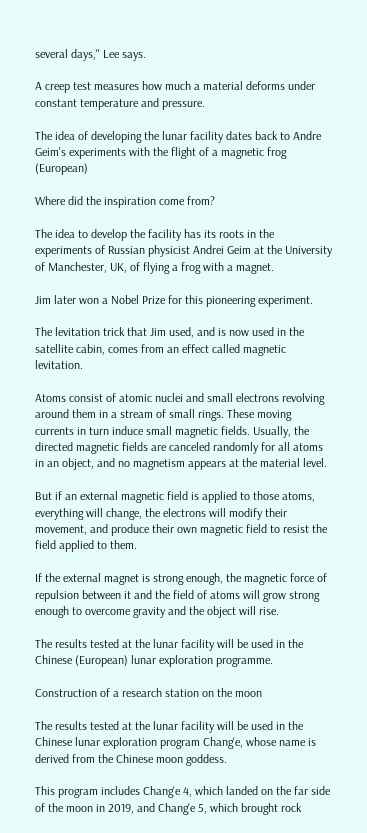several days," Lee says.

A creep test measures how much a material deforms under constant temperature and pressure.

The idea of developing the lunar facility dates back to Andre Geim's experiments with the flight of a magnetic frog (European)

Where did the inspiration come from?

The idea to develop the facility has its roots in the experiments of Russian physicist Andrei Geim at the University of Manchester, UK, of flying a frog with a magnet.

Jim later won a Nobel Prize for this pioneering experiment.

The levitation trick that Jim used, and is now used in the satellite cabin, comes from an effect called magnetic levitation.

Atoms consist of atomic nuclei and small electrons revolving around them in a stream of small rings. These moving currents in turn induce small magnetic fields. Usually, the directed magnetic fields are canceled randomly for all atoms in an object, and no magnetism appears at the material level.

But if an external magnetic field is applied to those atoms, everything will change, the electrons will modify their movement, and produce their own magnetic field to resist the field applied to them.

If the external magnet is strong enough, the magnetic force of repulsion between it and the field of atoms will grow strong enough to overcome gravity and the object will rise.

The results tested at the lunar facility will be used in the Chinese (European) lunar exploration programme.

Construction of a research station on the moon

The results tested at the lunar facility will be used in the Chinese lunar exploration program Chang'e, whose name is derived from the Chinese moon goddess.

This program includes Chang'e 4, which landed on the far side of the moon in 2019, and Chang'e 5, which brought rock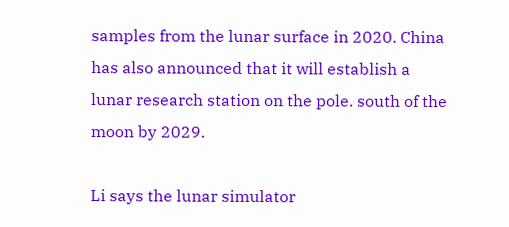samples from the lunar surface in 2020. China has also announced that it will establish a lunar research station on the pole. south of the moon by 2029.

Li says the lunar simulator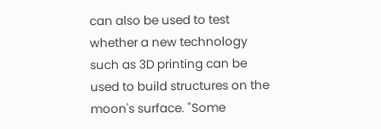can also be used to test whether a new technology such as 3D printing can be used to build structures on the moon's surface. "Some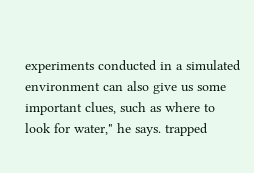experiments conducted in a simulated environment can also give us some important clues, such as where to look for water," he says. trapped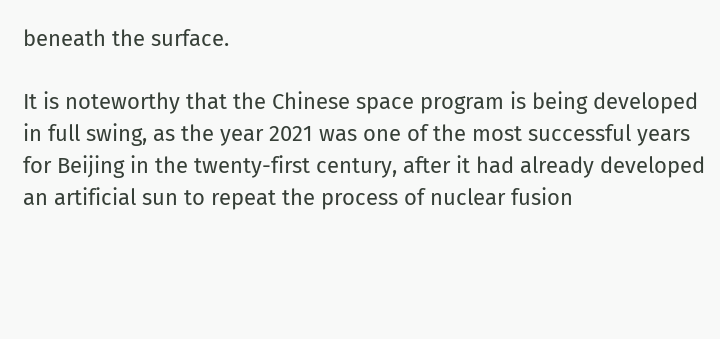beneath the surface.

It is noteworthy that the Chinese space program is being developed in full swing, as the year 2021 was one of the most successful years for Beijing in the twenty-first century, after it had already developed an artificial sun to repeat the process of nuclear fusion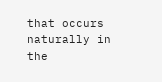that occurs naturally in the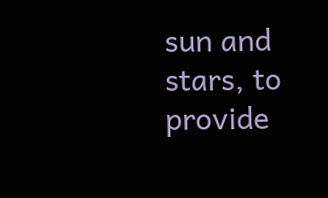sun and stars, to provide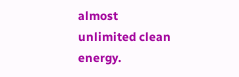almost unlimited clean energy.